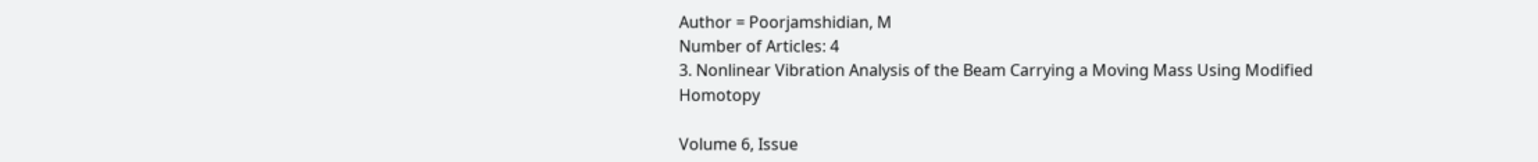Author = Poorjamshidian, M
Number of Articles: 4
3. Nonlinear Vibration Analysis of the Beam Carrying a Moving Mass Using Modified Homotopy

Volume 6, Issue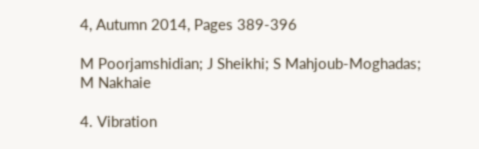4, Autumn 2014, Pages 389-396

M Poorjamshidian; J Sheikhi; S Mahjoub-Moghadas; M Nakhaie

4. Vibration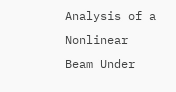Analysis of a Nonlinear Beam Under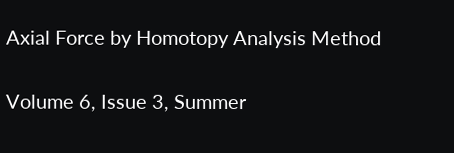Axial Force by Homotopy Analysis Method

Volume 6, Issue 3, Summer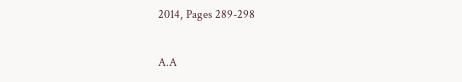2014, Pages 289-298

A.A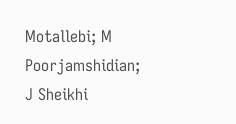Motallebi; M Poorjamshidian; J Sheikhi